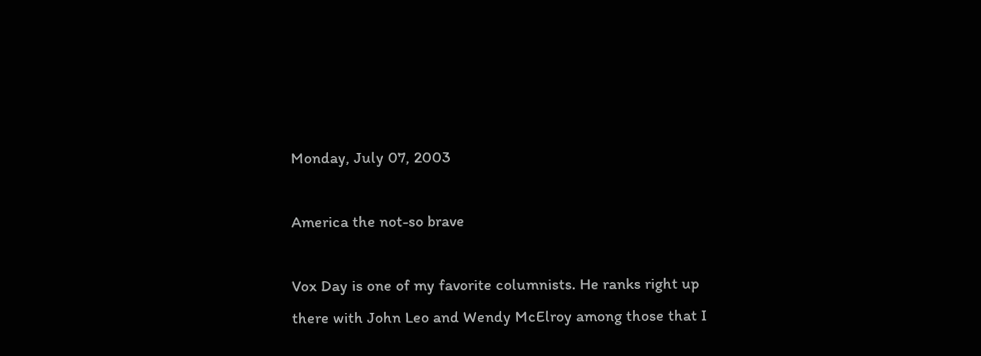Monday, July 07, 2003

America the not-so brave

Vox Day is one of my favorite columnists. He ranks right up there with John Leo and Wendy McElroy among those that I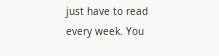just have to read every week. You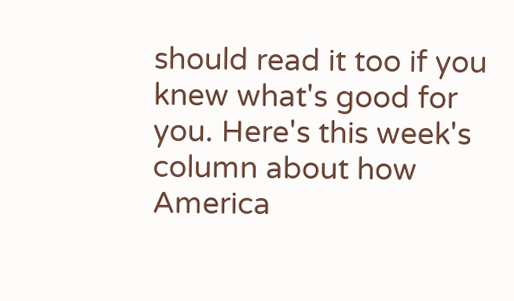should read it too if you knew what's good for you. Here's this week's column about how America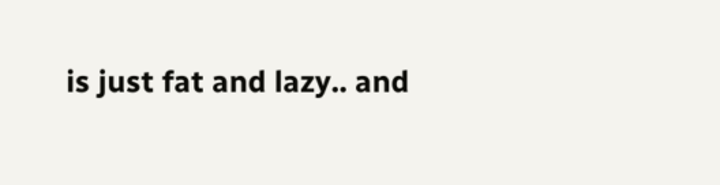is just fat and lazy.. and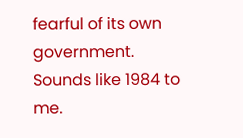fearful of its own government. Sounds like 1984 to me.